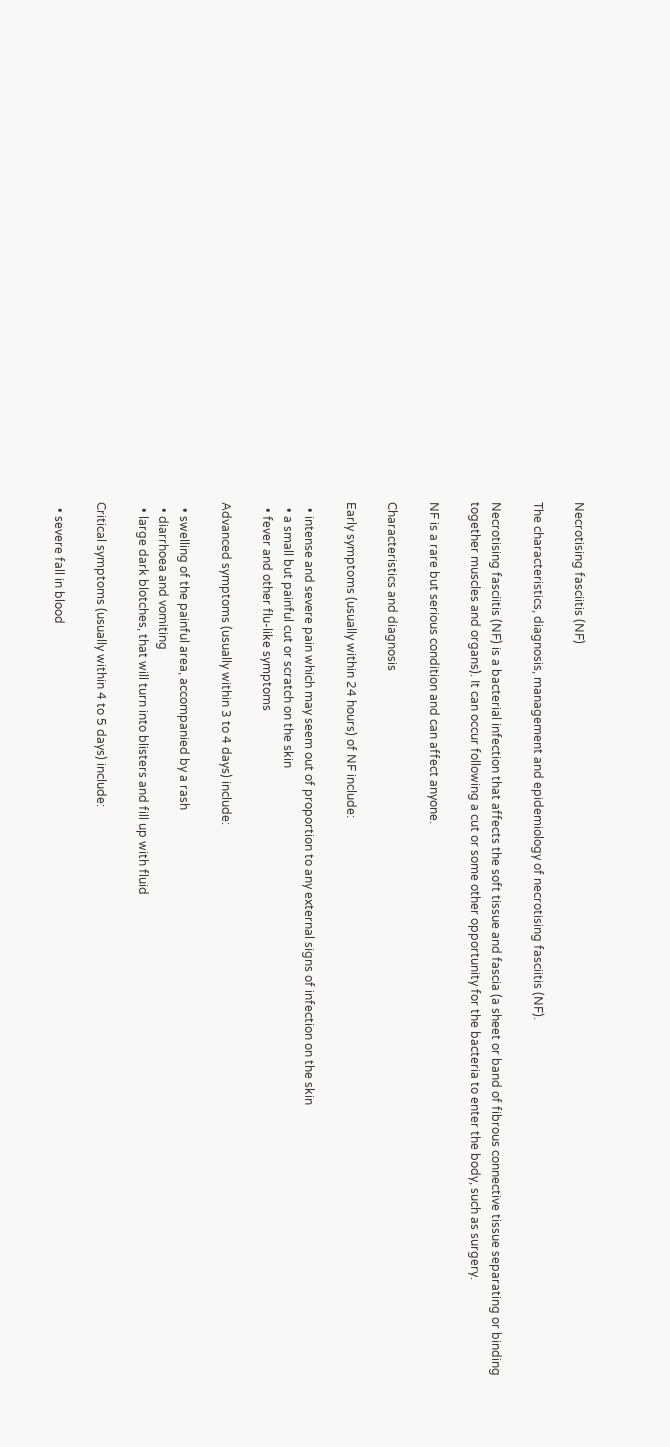Necrotising fasciitis (NF)

The characteristics, diagnosis, management and epidemiology of necrotising fasciitis (NF).

Necrotising fasciitis (NF) is a bacterial infection that affects the soft tissue and fascia (a sheet or band of fibrous connective tissue separating or binding together muscles and organs). It can occur following a cut or some other opportunity for the bacteria to enter the body, such as surgery.

NF is a rare but serious condition and can affect anyone.

Characteristics and diagnosis

Early symptoms (usually within 24 hours) of NF include:

  • intense and severe pain which may seem out of proportion to any external signs of infection on the skin
  • a small but painful cut or scratch on the skin
  • fever and other flu-like symptoms

Advanced symptoms (usually within 3 to 4 days) include:

  • swelling of the painful area, accompanied by a rash
  • diarrhoea and vomiting
  • large dark blotches, that will turn into blisters and fill up with fluid

Critical symptoms (usually within 4 to 5 days) include:

  • severe fall in blood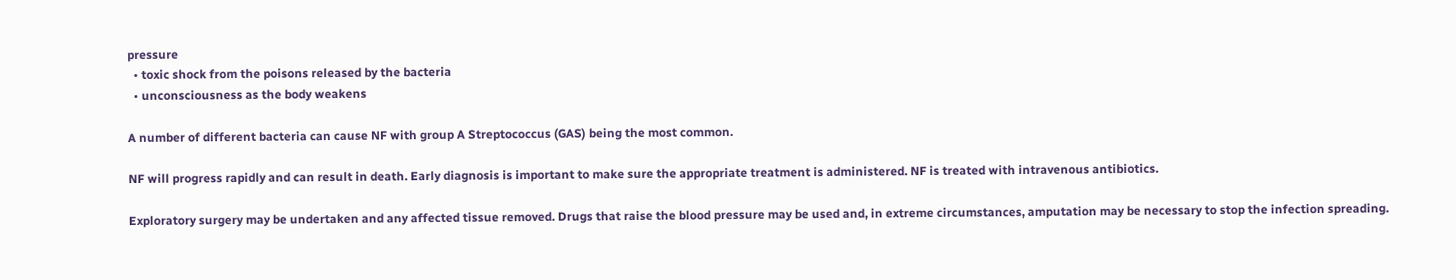pressure
  • toxic shock from the poisons released by the bacteria
  • unconsciousness as the body weakens

A number of different bacteria can cause NF with group A Streptococcus (GAS) being the most common.

NF will progress rapidly and can result in death. Early diagnosis is important to make sure the appropriate treatment is administered. NF is treated with intravenous antibiotics.

Exploratory surgery may be undertaken and any affected tissue removed. Drugs that raise the blood pressure may be used and, in extreme circumstances, amputation may be necessary to stop the infection spreading.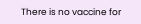There is no vaccine for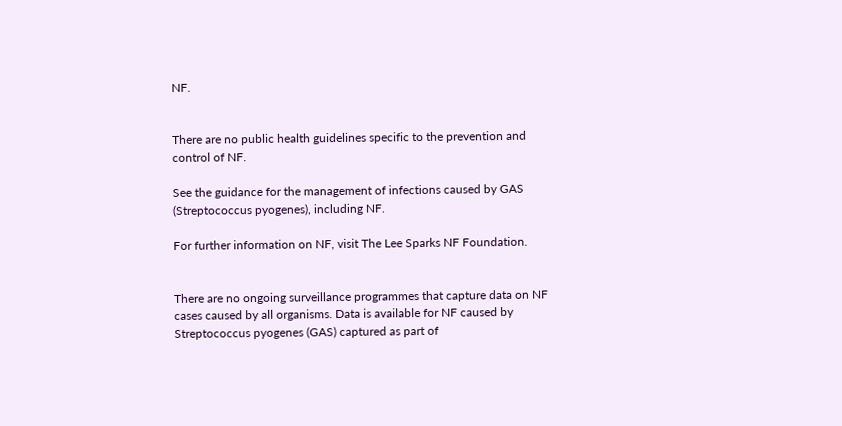NF.


There are no public health guidelines specific to the prevention and control of NF.

See the guidance for the management of infections caused by GAS (Streptococcus pyogenes), including NF.

For further information on NF, visit The Lee Sparks NF Foundation.


There are no ongoing surveillance programmes that capture data on NF cases caused by all organisms. Data is available for NF caused by Streptococcus pyogenes (GAS) captured as part of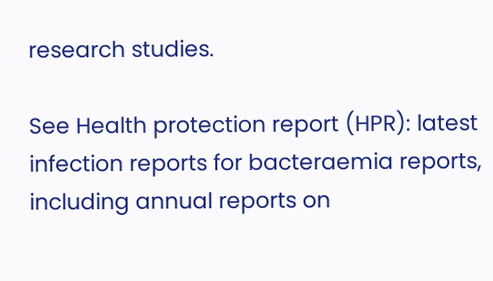research studies.

See Health protection report (HPR): latest infection reports for bacteraemia reports, including annual reports on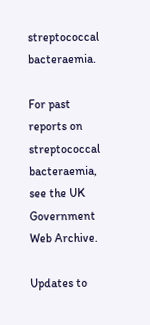streptococcal bacteraemia.

For past reports on streptococcal bacteraemia, see the UK Government Web Archive.

Updates to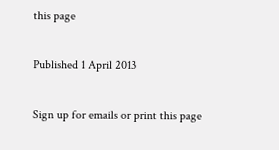this page

Published 1 April 2013

Sign up for emails or print this page